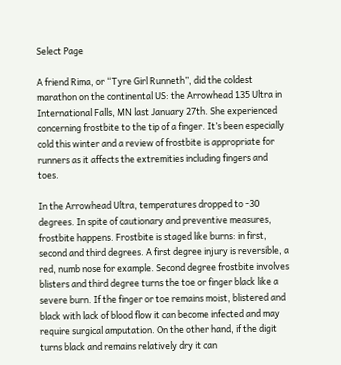Select Page

A friend Rima, or “Tyre Girl Runneth”, did the coldest marathon on the continental US: the Arrowhead 135 Ultra in International Falls, MN last January 27th. She experienced concerning frostbite to the tip of a finger. It’s been especially cold this winter and a review of frostbite is appropriate for runners as it affects the extremities including fingers and toes.

In the Arrowhead Ultra, temperatures dropped to -30 degrees. In spite of cautionary and preventive measures, frostbite happens. Frostbite is staged like burns: in first, second and third degrees. A first degree injury is reversible, a red, numb nose for example. Second degree frostbite involves blisters and third degree turns the toe or finger black like a severe burn. If the finger or toe remains moist, blistered and black with lack of blood flow it can become infected and may require surgical amputation. On the other hand, if the digit turns black and remains relatively dry it can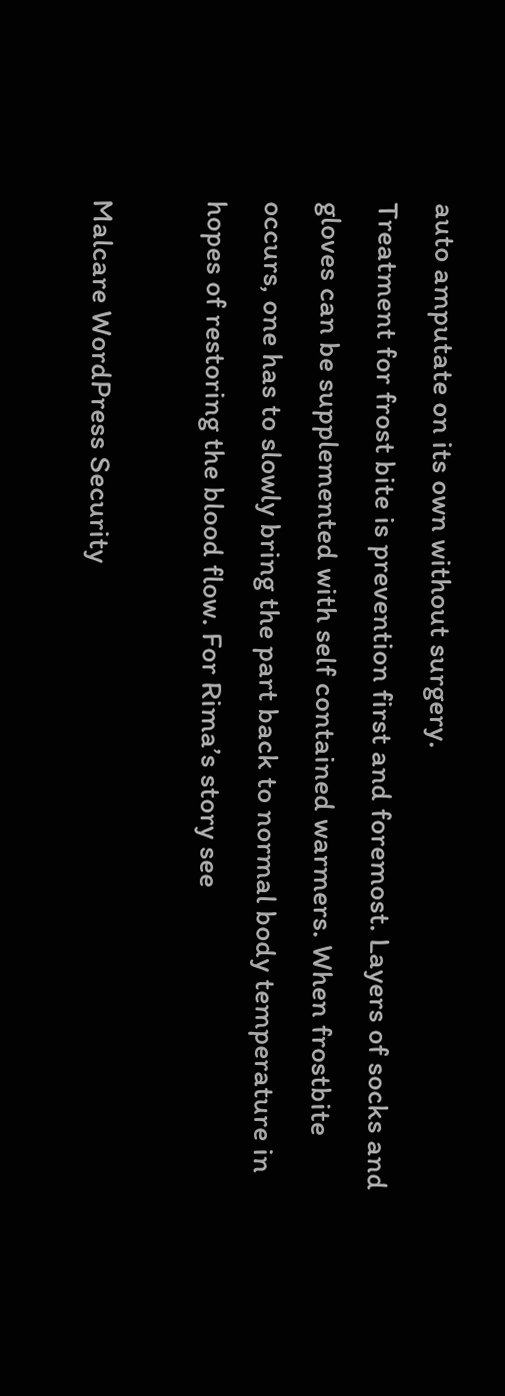auto amputate on its own without surgery.
Treatment for frost bite is prevention first and foremost. Layers of socks and gloves can be supplemented with self contained warmers. When frostbite occurs, one has to slowly bring the part back to normal body temperature in hopes of restoring the blood flow. For Rima’s story see

Malcare WordPress Security